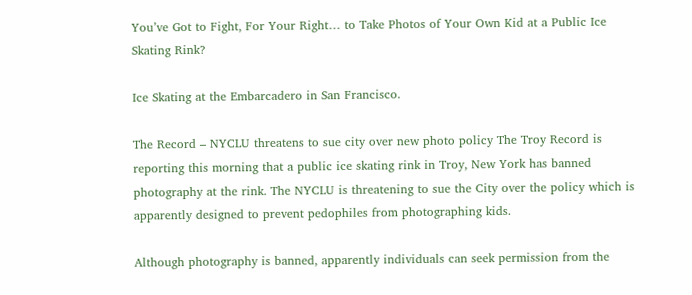You’ve Got to Fight, For Your Right… to Take Photos of Your Own Kid at a Public Ice Skating Rink?

Ice Skating at the Embarcadero in San Francisco.

The Record – NYCLU threatens to sue city over new photo policy The Troy Record is reporting this morning that a public ice skating rink in Troy, New York has banned photography at the rink. The NYCLU is threatening to sue the City over the policy which is apparently designed to prevent pedophiles from photographing kids.

Although photography is banned, apparently individuals can seek permission from the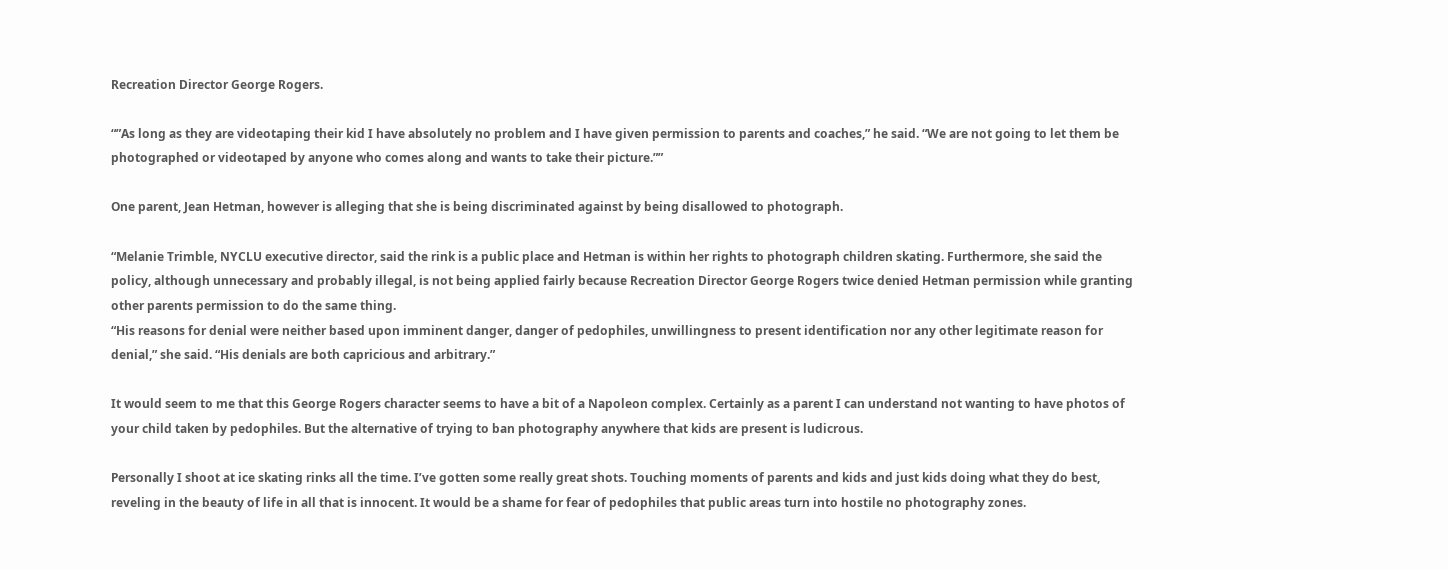Recreation Director George Rogers.

“”As long as they are videotaping their kid I have absolutely no problem and I have given permission to parents and coaches,” he said. “We are not going to let them be photographed or videotaped by anyone who comes along and wants to take their picture.””

One parent, Jean Hetman, however is alleging that she is being discriminated against by being disallowed to photograph.

“Melanie Trimble, NYCLU executive director, said the rink is a public place and Hetman is within her rights to photograph children skating. Furthermore, she said the policy, although unnecessary and probably illegal, is not being applied fairly because Recreation Director George Rogers twice denied Hetman permission while granting other parents permission to do the same thing.
“His reasons for denial were neither based upon imminent danger, danger of pedophiles, unwillingness to present identification nor any other legitimate reason for denial,” she said. “His denials are both capricious and arbitrary.”

It would seem to me that this George Rogers character seems to have a bit of a Napoleon complex. Certainly as a parent I can understand not wanting to have photos of your child taken by pedophiles. But the alternative of trying to ban photography anywhere that kids are present is ludicrous.

Personally I shoot at ice skating rinks all the time. I’ve gotten some really great shots. Touching moments of parents and kids and just kids doing what they do best, reveling in the beauty of life in all that is innocent. It would be a shame for fear of pedophiles that public areas turn into hostile no photography zones.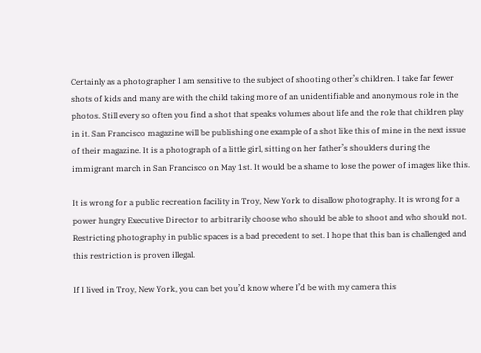Certainly as a photographer I am sensitive to the subject of shooting other’s children. I take far fewer shots of kids and many are with the child taking more of an unidentifiable and anonymous role in the photos. Still every so often you find a shot that speaks volumes about life and the role that children play in it. San Francisco magazine will be publishing one example of a shot like this of mine in the next issue of their magazine. It is a photograph of a little girl, sitting on her father’s shoulders during the immigrant march in San Francisco on May 1st. It would be a shame to lose the power of images like this.

It is wrong for a public recreation facility in Troy, New York to disallow photography. It is wrong for a power hungry Executive Director to arbitrarily choose who should be able to shoot and who should not. Restricting photography in public spaces is a bad precedent to set. I hope that this ban is challenged and this restriction is proven illegal.

If I lived in Troy, New York, you can bet you’d know where I’d be with my camera this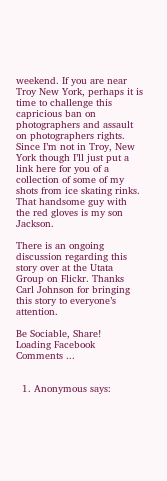weekend. If you are near Troy New York, perhaps it is time to challenge this capricious ban on photographers and assault on photographers rights. Since I’m not in Troy, New York though I’ll just put a link here for you of a collection of some of my shots from ice skating rinks. That handsome guy with the red gloves is my son Jackson.

There is an ongoing discussion regarding this story over at the Utata Group on Flickr. Thanks Carl Johnson for bringing this story to everyone’s attention.

Be Sociable, Share!
Loading Facebook Comments ...


  1. Anonymous says: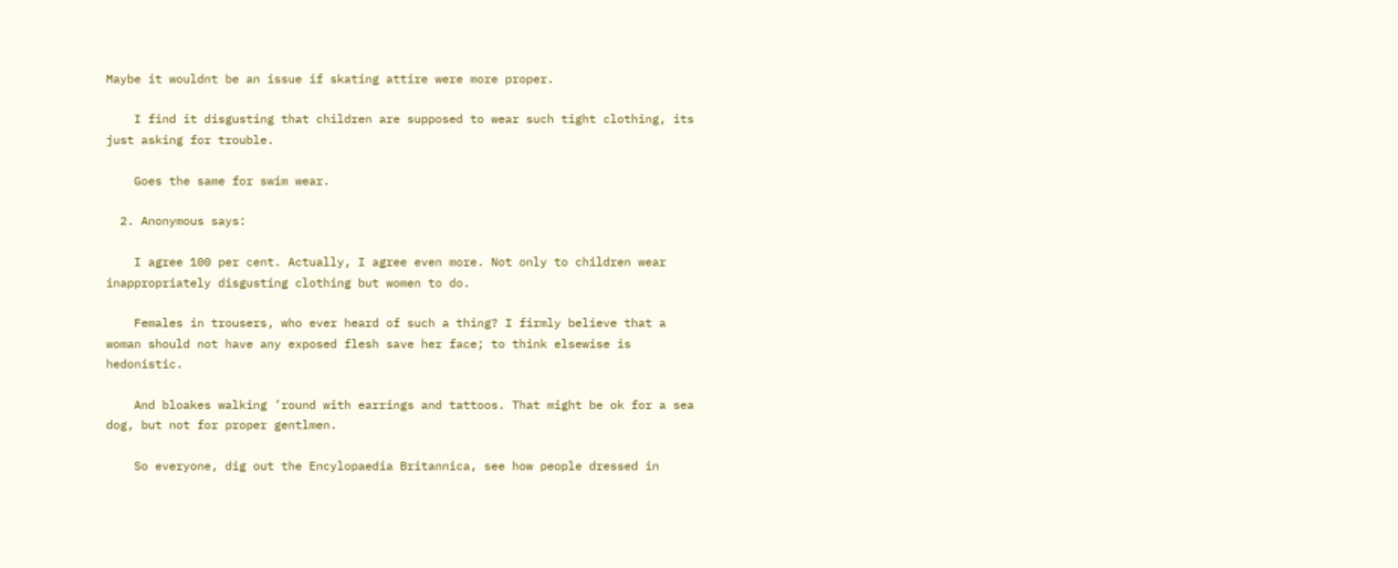Maybe it wouldnt be an issue if skating attire were more proper.

    I find it disgusting that children are supposed to wear such tight clothing, its just asking for trouble.

    Goes the same for swim wear.

  2. Anonymous says:

    I agree 100 per cent. Actually, I agree even more. Not only to children wear inappropriately disgusting clothing but women to do.

    Females in trousers, who ever heard of such a thing? I firmly believe that a woman should not have any exposed flesh save her face; to think elsewise is hedonistic.

    And bloakes walking ’round with earrings and tattoos. That might be ok for a sea dog, but not for proper gentlmen.

    So everyone, dig out the Encylopaedia Britannica, see how people dressed in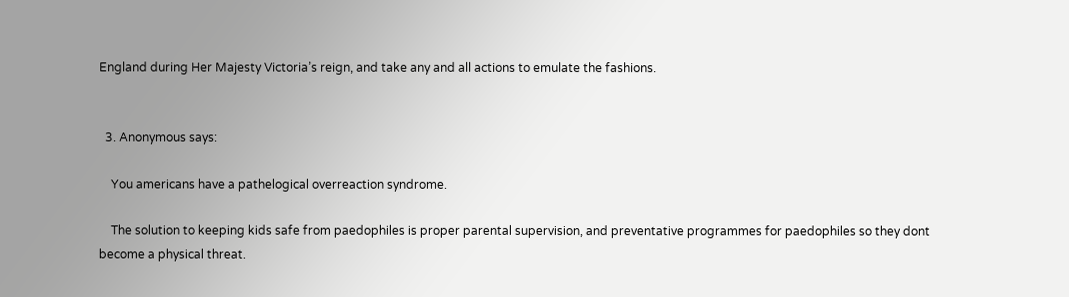England during Her Majesty Victoria’s reign, and take any and all actions to emulate the fashions.


  3. Anonymous says:

    You americans have a pathelogical overreaction syndrome.

    The solution to keeping kids safe from paedophiles is proper parental supervision, and preventative programmes for paedophiles so they dont become a physical threat.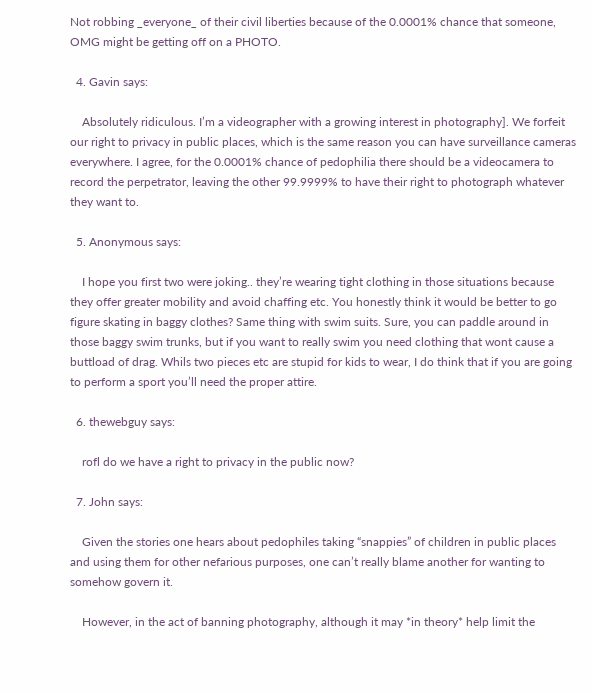Not robbing _everyone_ of their civil liberties because of the 0.0001% chance that someone, OMG might be getting off on a PHOTO.

  4. Gavin says:

    Absolutely ridiculous. I’m a videographer with a growing interest in photography]. We forfeit our right to privacy in public places, which is the same reason you can have surveillance cameras everywhere. I agree, for the 0.0001% chance of pedophilia there should be a videocamera to record the perpetrator, leaving the other 99.9999% to have their right to photograph whatever they want to.

  5. Anonymous says:

    I hope you first two were joking.. they’re wearing tight clothing in those situations because they offer greater mobility and avoid chaffing etc. You honestly think it would be better to go figure skating in baggy clothes? Same thing with swim suits. Sure, you can paddle around in those baggy swim trunks, but if you want to really swim you need clothing that wont cause a buttload of drag. Whils two pieces etc are stupid for kids to wear, I do think that if you are going to perform a sport you’ll need the proper attire.

  6. thewebguy says:

    rofl do we have a right to privacy in the public now?

  7. John says:

    Given the stories one hears about pedophiles taking “snappies” of children in public places and using them for other nefarious purposes, one can’t really blame another for wanting to somehow govern it.

    However, in the act of banning photography, although it may *in theory* help limit the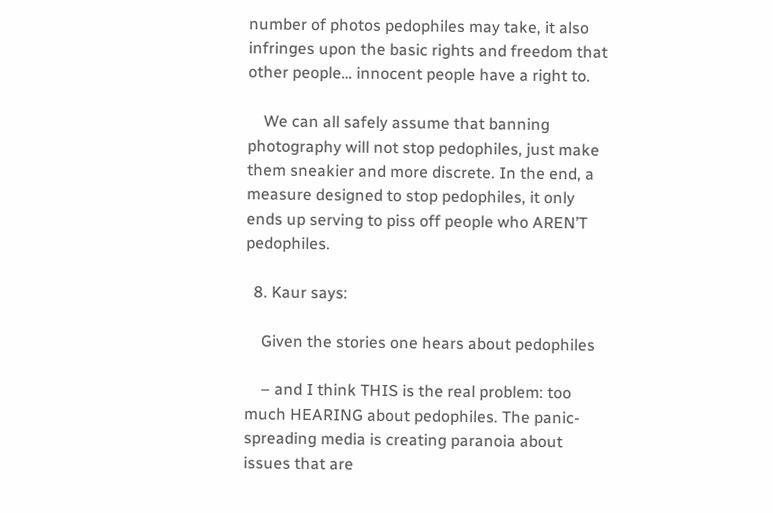number of photos pedophiles may take, it also infringes upon the basic rights and freedom that other people… innocent people have a right to.

    We can all safely assume that banning photography will not stop pedophiles, just make them sneakier and more discrete. In the end, a measure designed to stop pedophiles, it only ends up serving to piss off people who AREN’T pedophiles.

  8. Kaur says:

    Given the stories one hears about pedophiles

    – and I think THIS is the real problem: too much HEARING about pedophiles. The panic-spreading media is creating paranoia about issues that are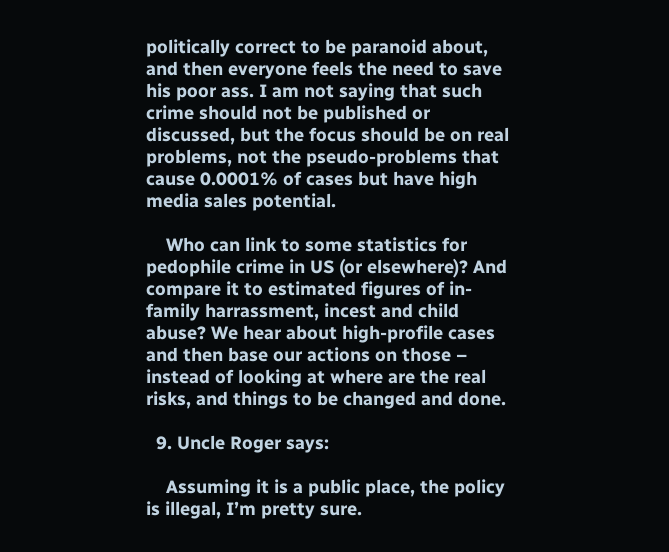politically correct to be paranoid about, and then everyone feels the need to save his poor ass. I am not saying that such crime should not be published or discussed, but the focus should be on real problems, not the pseudo-problems that cause 0.0001% of cases but have high media sales potential.

    Who can link to some statistics for pedophile crime in US (or elsewhere)? And compare it to estimated figures of in-family harrassment, incest and child abuse? We hear about high-profile cases and then base our actions on those – instead of looking at where are the real risks, and things to be changed and done.

  9. Uncle Roger says:

    Assuming it is a public place, the policy is illegal, I’m pretty sure.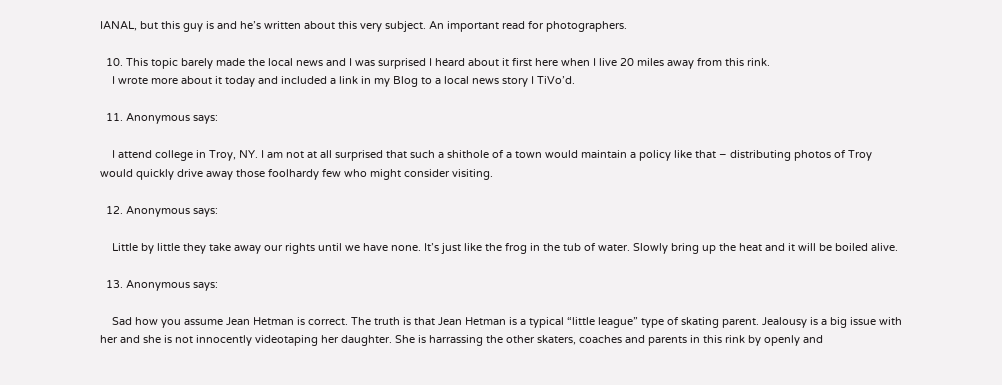IANAL, but this guy is and he’s written about this very subject. An important read for photographers.

  10. This topic barely made the local news and I was surprised I heard about it first here when I live 20 miles away from this rink.
    I wrote more about it today and included a link in my Blog to a local news story I TiVo’d.

  11. Anonymous says:

    I attend college in Troy, NY. I am not at all surprised that such a shithole of a town would maintain a policy like that – distributing photos of Troy would quickly drive away those foolhardy few who might consider visiting.

  12. Anonymous says:

    Little by little they take away our rights until we have none. It’s just like the frog in the tub of water. Slowly bring up the heat and it will be boiled alive.

  13. Anonymous says:

    Sad how you assume Jean Hetman is correct. The truth is that Jean Hetman is a typical “little league” type of skating parent. Jealousy is a big issue with her and she is not innocently videotaping her daughter. She is harrassing the other skaters, coaches and parents in this rink by openly and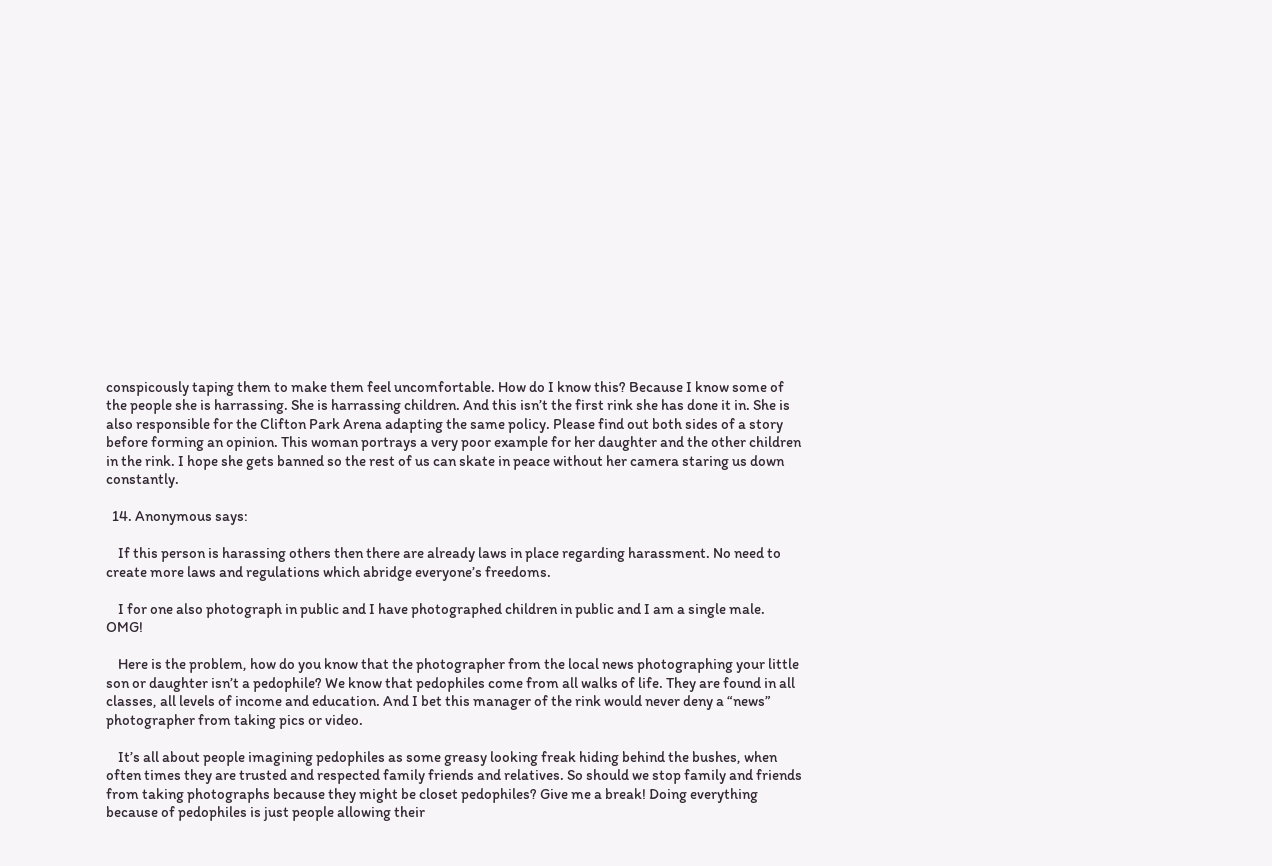conspicously taping them to make them feel uncomfortable. How do I know this? Because I know some of the people she is harrassing. She is harrassing children. And this isn’t the first rink she has done it in. She is also responsible for the Clifton Park Arena adapting the same policy. Please find out both sides of a story before forming an opinion. This woman portrays a very poor example for her daughter and the other children in the rink. I hope she gets banned so the rest of us can skate in peace without her camera staring us down constantly.

  14. Anonymous says:

    If this person is harassing others then there are already laws in place regarding harassment. No need to create more laws and regulations which abridge everyone’s freedoms.

    I for one also photograph in public and I have photographed children in public and I am a single male. OMG!

    Here is the problem, how do you know that the photographer from the local news photographing your little son or daughter isn’t a pedophile? We know that pedophiles come from all walks of life. They are found in all classes, all levels of income and education. And I bet this manager of the rink would never deny a “news” photographer from taking pics or video.

    It’s all about people imagining pedophiles as some greasy looking freak hiding behind the bushes, when often times they are trusted and respected family friends and relatives. So should we stop family and friends from taking photographs because they might be closet pedophiles? Give me a break! Doing everything because of pedophiles is just people allowing their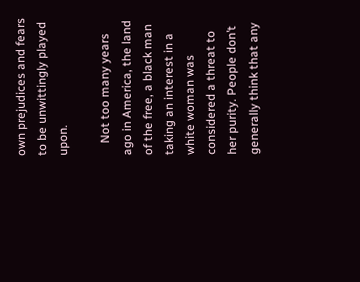own prejudices and fears to be unwittingly played upon.

    Not too many years ago in America, the land of the free, a black man taking an interest in a white woman was considered a threat to her purity. People don’t generally think that any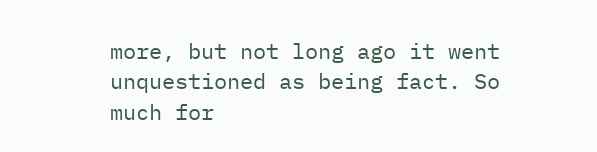more, but not long ago it went unquestioned as being fact. So much for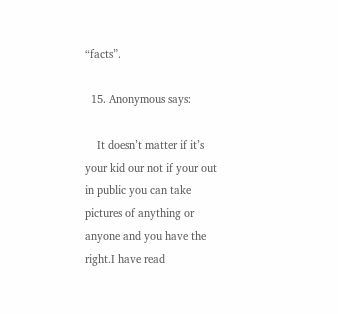“facts”.

  15. Anonymous says:

    It doesn’t matter if it’s your kid our not if your out in public you can take pictures of anything or anyone and you have the right.I have read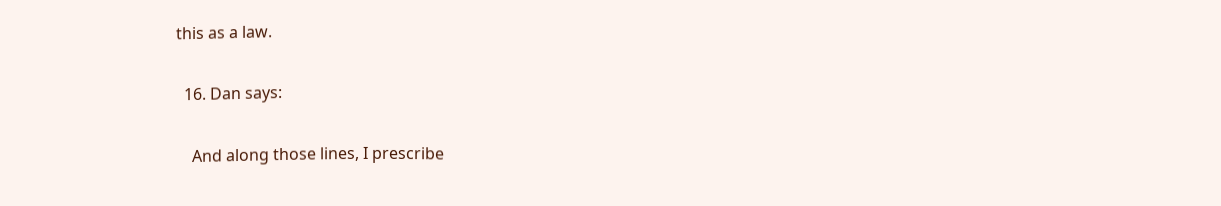this as a law.

  16. Dan says:

    And along those lines, I prescribe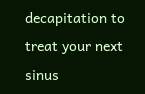decapitation to treat your next sinus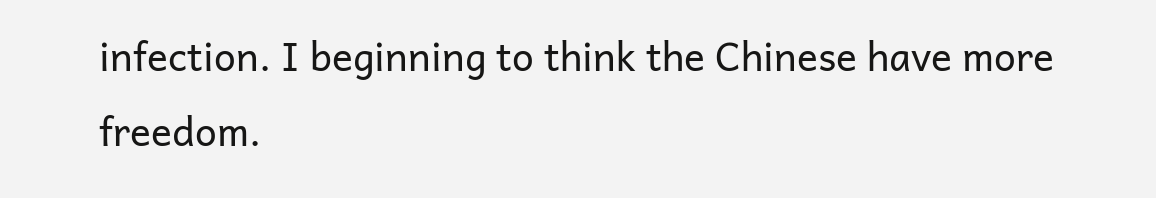infection. I beginning to think the Chinese have more freedom.